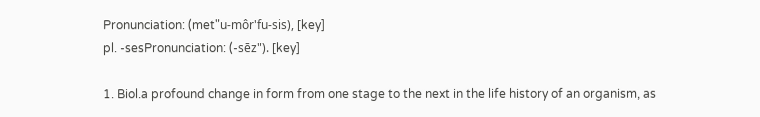Pronunciation: (met"u-môr'fu-sis), [key]
pl. -sesPronunciation: (-sēz"). [key]

1. Biol.a profound change in form from one stage to the next in the life history of an organism, as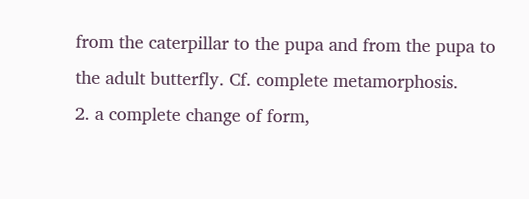from the caterpillar to the pupa and from the pupa to the adult butterfly. Cf. complete metamorphosis.
2. a complete change of form,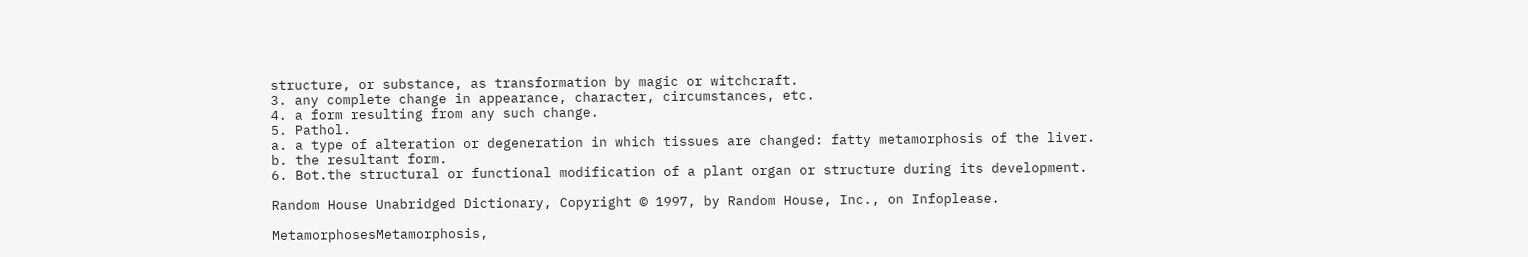structure, or substance, as transformation by magic or witchcraft.
3. any complete change in appearance, character, circumstances, etc.
4. a form resulting from any such change.
5. Pathol.
a. a type of alteration or degeneration in which tissues are changed: fatty metamorphosis of the liver.
b. the resultant form.
6. Bot.the structural or functional modification of a plant organ or structure during its development.

Random House Unabridged Dictionary, Copyright © 1997, by Random House, Inc., on Infoplease.

MetamorphosesMetamorphosis,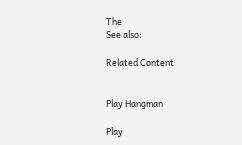The
See also:

Related Content


Play Hangman

Play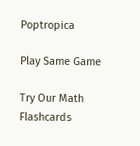Poptropica

Play Same Game

Try Our Math Flashcards